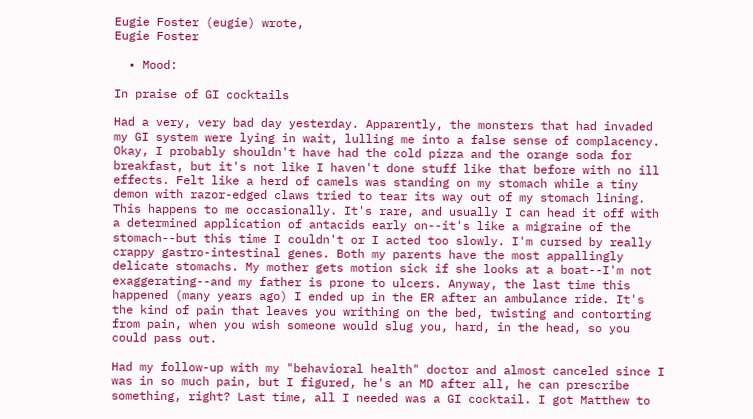Eugie Foster (eugie) wrote,
Eugie Foster

  • Mood:

In praise of GI cocktails

Had a very, very bad day yesterday. Apparently, the monsters that had invaded my GI system were lying in wait, lulling me into a false sense of complacency. Okay, I probably shouldn't have had the cold pizza and the orange soda for breakfast, but it's not like I haven't done stuff like that before with no ill effects. Felt like a herd of camels was standing on my stomach while a tiny demon with razor-edged claws tried to tear its way out of my stomach lining. This happens to me occasionally. It's rare, and usually I can head it off with a determined application of antacids early on--it's like a migraine of the stomach--but this time I couldn't or I acted too slowly. I'm cursed by really crappy gastro-intestinal genes. Both my parents have the most appallingly delicate stomachs. My mother gets motion sick if she looks at a boat--I'm not exaggerating--and my father is prone to ulcers. Anyway, the last time this happened (many years ago) I ended up in the ER after an ambulance ride. It's the kind of pain that leaves you writhing on the bed, twisting and contorting from pain, when you wish someone would slug you, hard, in the head, so you could pass out.

Had my follow-up with my "behavioral health" doctor and almost canceled since I was in so much pain, but I figured, he's an MD after all, he can prescribe something, right? Last time, all I needed was a GI cocktail. I got Matthew to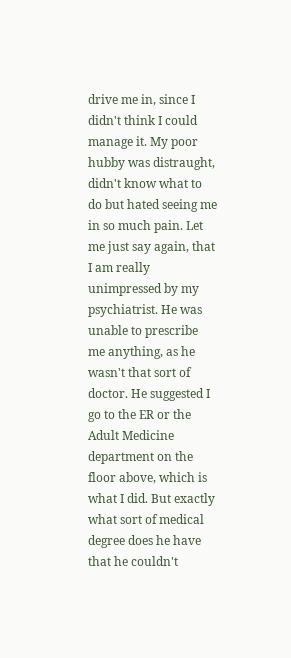drive me in, since I didn't think I could manage it. My poor hubby was distraught, didn't know what to do but hated seeing me in so much pain. Let me just say again, that I am really unimpressed by my psychiatrist. He was unable to prescribe me anything, as he wasn't that sort of doctor. He suggested I go to the ER or the Adult Medicine department on the floor above, which is what I did. But exactly what sort of medical degree does he have that he couldn't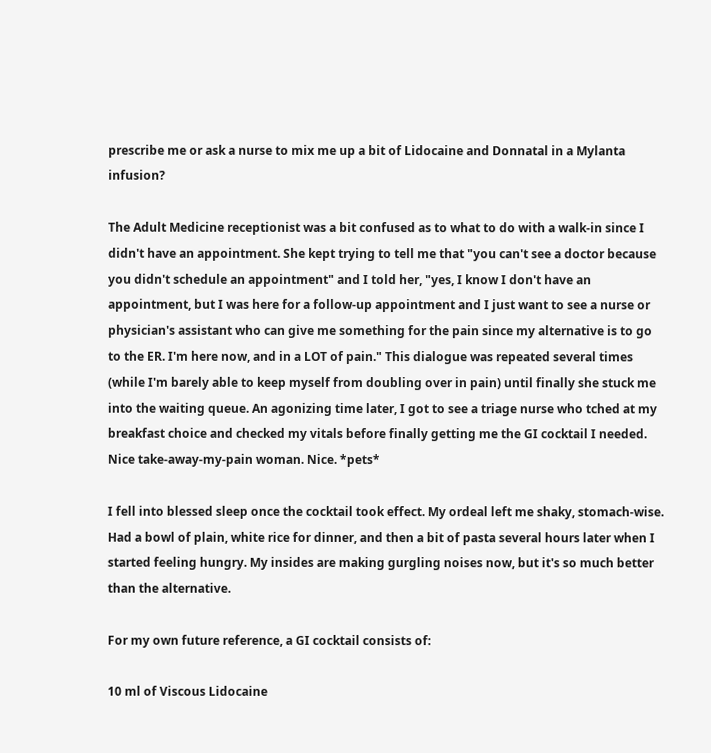prescribe me or ask a nurse to mix me up a bit of Lidocaine and Donnatal in a Mylanta infusion?

The Adult Medicine receptionist was a bit confused as to what to do with a walk-in since I didn't have an appointment. She kept trying to tell me that "you can't see a doctor because you didn't schedule an appointment" and I told her, "yes, I know I don't have an appointment, but I was here for a follow-up appointment and I just want to see a nurse or physician's assistant who can give me something for the pain since my alternative is to go to the ER. I'm here now, and in a LOT of pain." This dialogue was repeated several times (while I'm barely able to keep myself from doubling over in pain) until finally she stuck me into the waiting queue. An agonizing time later, I got to see a triage nurse who tched at my breakfast choice and checked my vitals before finally getting me the GI cocktail I needed. Nice take-away-my-pain woman. Nice. *pets*

I fell into blessed sleep once the cocktail took effect. My ordeal left me shaky, stomach-wise. Had a bowl of plain, white rice for dinner, and then a bit of pasta several hours later when I started feeling hungry. My insides are making gurgling noises now, but it's so much better than the alternative.

For my own future reference, a GI cocktail consists of:

10 ml of Viscous Lidocaine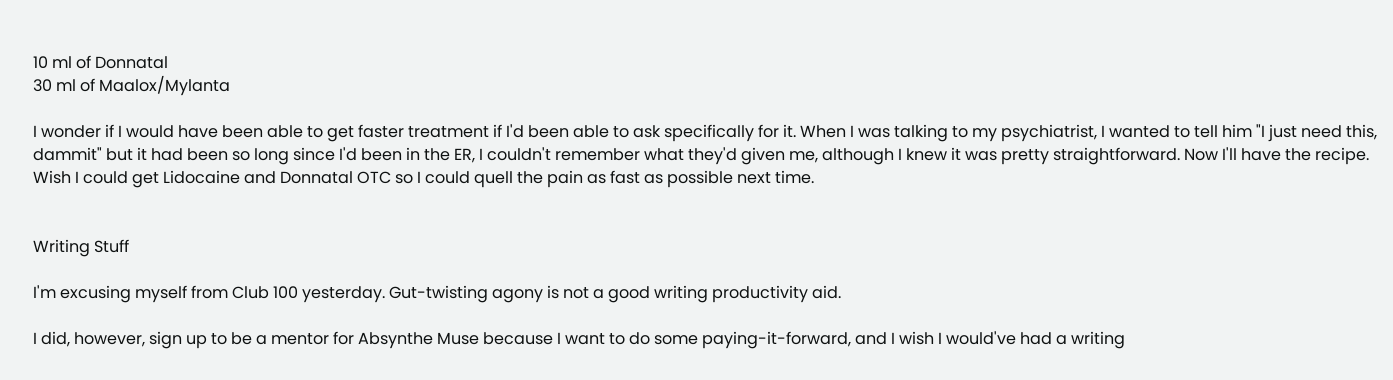10 ml of Donnatal
30 ml of Maalox/Mylanta

I wonder if I would have been able to get faster treatment if I'd been able to ask specifically for it. When I was talking to my psychiatrist, I wanted to tell him "I just need this, dammit" but it had been so long since I'd been in the ER, I couldn't remember what they'd given me, although I knew it was pretty straightforward. Now I'll have the recipe. Wish I could get Lidocaine and Donnatal OTC so I could quell the pain as fast as possible next time.


Writing Stuff

I'm excusing myself from Club 100 yesterday. Gut-twisting agony is not a good writing productivity aid.

I did, however, sign up to be a mentor for Absynthe Muse because I want to do some paying-it-forward, and I wish I would've had a writing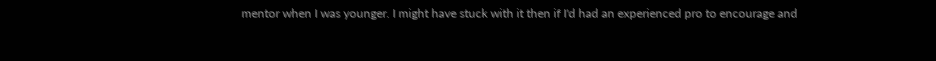mentor when I was younger. I might have stuck with it then if I'd had an experienced pro to encourage and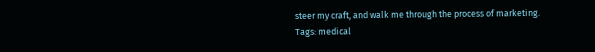steer my craft, and walk me through the process of marketing.
Tags: medical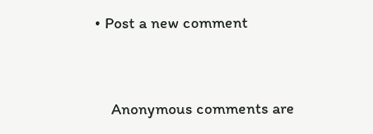• Post a new comment


    Anonymous comments are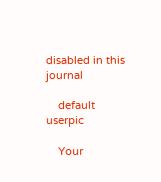disabled in this journal

    default userpic

    Your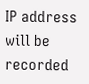IP address will be recorded